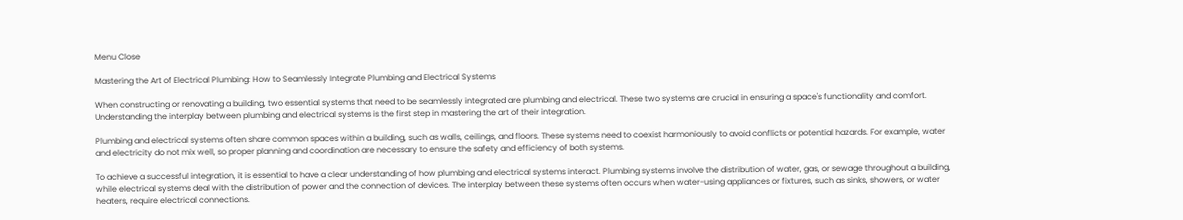Menu Close

Mastering the Art of Electrical Plumbing: How to Seamlessly Integrate Plumbing and Electrical Systems

When constructing or renovating a building, two essential systems that need to be seamlessly integrated are plumbing and electrical. These two systems are crucial in ensuring a space's functionality and comfort. Understanding the interplay between plumbing and electrical systems is the first step in mastering the art of their integration.

Plumbing and electrical systems often share common spaces within a building, such as walls, ceilings, and floors. These systems need to coexist harmoniously to avoid conflicts or potential hazards. For example, water and electricity do not mix well, so proper planning and coordination are necessary to ensure the safety and efficiency of both systems.

To achieve a successful integration, it is essential to have a clear understanding of how plumbing and electrical systems interact. Plumbing systems involve the distribution of water, gas, or sewage throughout a building, while electrical systems deal with the distribution of power and the connection of devices. The interplay between these systems often occurs when water-using appliances or fixtures, such as sinks, showers, or water heaters, require electrical connections.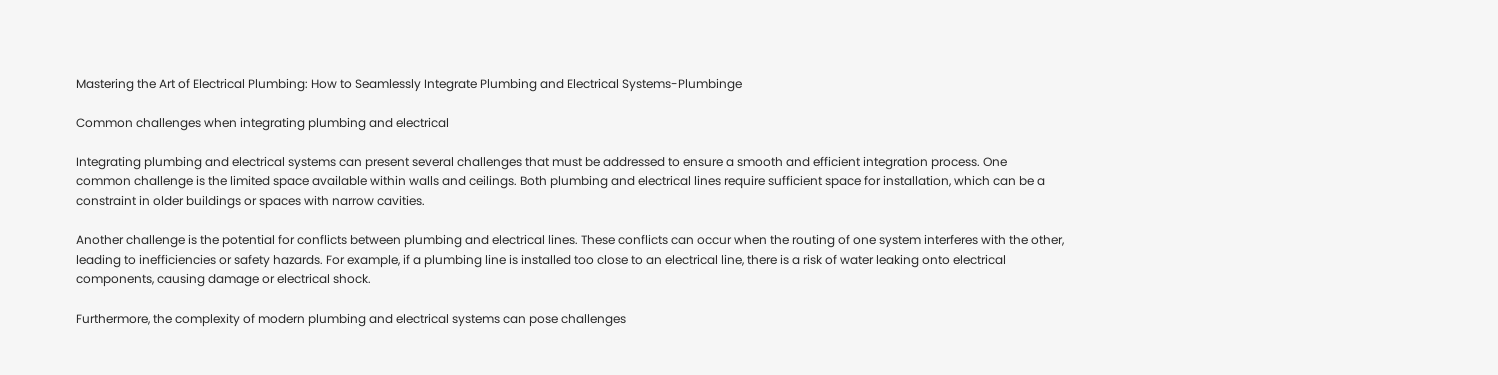Mastering the Art of Electrical Plumbing: How to Seamlessly Integrate Plumbing and Electrical Systems-Plumbinge

Common challenges when integrating plumbing and electrical

Integrating plumbing and electrical systems can present several challenges that must be addressed to ensure a smooth and efficient integration process. One common challenge is the limited space available within walls and ceilings. Both plumbing and electrical lines require sufficient space for installation, which can be a constraint in older buildings or spaces with narrow cavities.

Another challenge is the potential for conflicts between plumbing and electrical lines. These conflicts can occur when the routing of one system interferes with the other, leading to inefficiencies or safety hazards. For example, if a plumbing line is installed too close to an electrical line, there is a risk of water leaking onto electrical components, causing damage or electrical shock.

Furthermore, the complexity of modern plumbing and electrical systems can pose challenges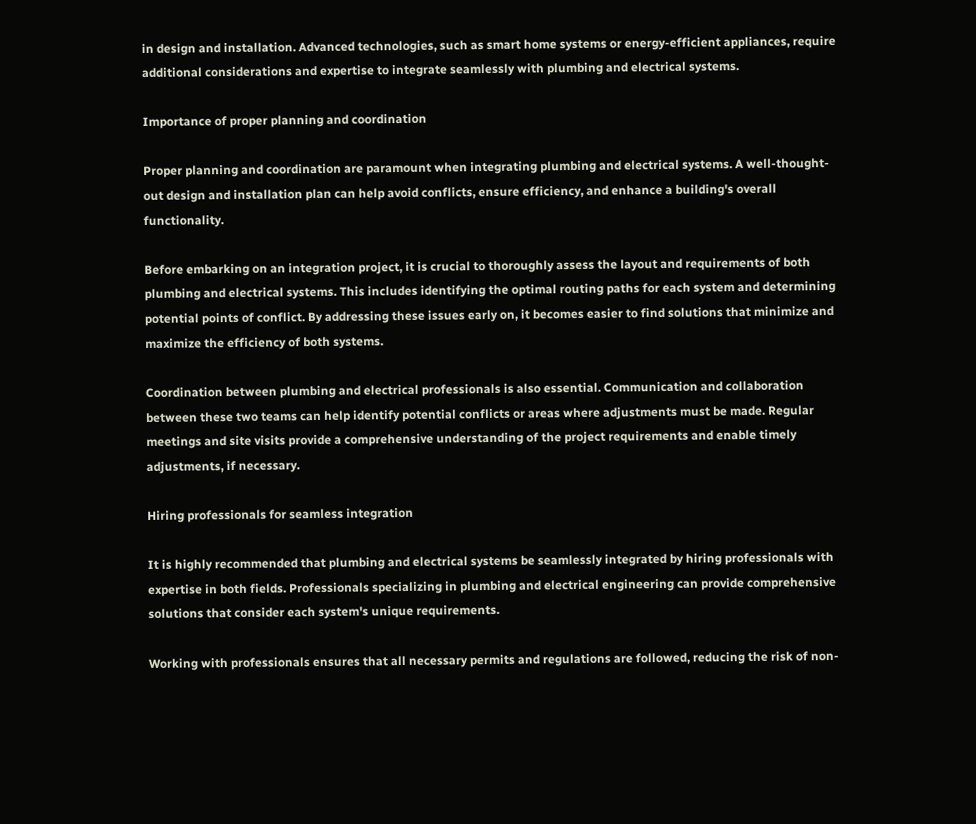in design and installation. Advanced technologies, such as smart home systems or energy-efficient appliances, require additional considerations and expertise to integrate seamlessly with plumbing and electrical systems.

Importance of proper planning and coordination

Proper planning and coordination are paramount when integrating plumbing and electrical systems. A well-thought-out design and installation plan can help avoid conflicts, ensure efficiency, and enhance a building's overall functionality.

Before embarking on an integration project, it is crucial to thoroughly assess the layout and requirements of both plumbing and electrical systems. This includes identifying the optimal routing paths for each system and determining potential points of conflict. By addressing these issues early on, it becomes easier to find solutions that minimize and maximize the efficiency of both systems.

Coordination between plumbing and electrical professionals is also essential. Communication and collaboration between these two teams can help identify potential conflicts or areas where adjustments must be made. Regular meetings and site visits provide a comprehensive understanding of the project requirements and enable timely adjustments, if necessary.

Hiring professionals for seamless integration

It is highly recommended that plumbing and electrical systems be seamlessly integrated by hiring professionals with expertise in both fields. Professionals specializing in plumbing and electrical engineering can provide comprehensive solutions that consider each system's unique requirements.

Working with professionals ensures that all necessary permits and regulations are followed, reducing the risk of non-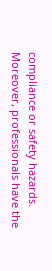compliance or safety hazards. Moreover, professionals have the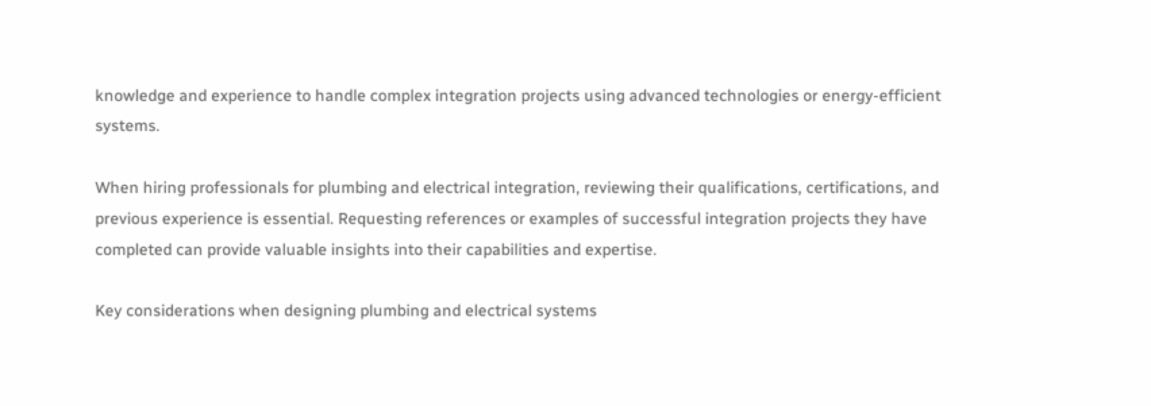knowledge and experience to handle complex integration projects using advanced technologies or energy-efficient systems.

When hiring professionals for plumbing and electrical integration, reviewing their qualifications, certifications, and previous experience is essential. Requesting references or examples of successful integration projects they have completed can provide valuable insights into their capabilities and expertise.

Key considerations when designing plumbing and electrical systems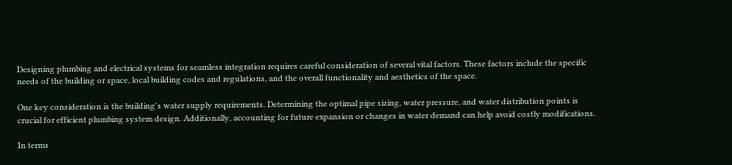Designing plumbing and electrical systems for seamless integration requires careful consideration of several vital factors. These factors include the specific needs of the building or space, local building codes and regulations, and the overall functionality and aesthetics of the space.

One key consideration is the building's water supply requirements. Determining the optimal pipe sizing, water pressure, and water distribution points is crucial for efficient plumbing system design. Additionally, accounting for future expansion or changes in water demand can help avoid costly modifications.

In terms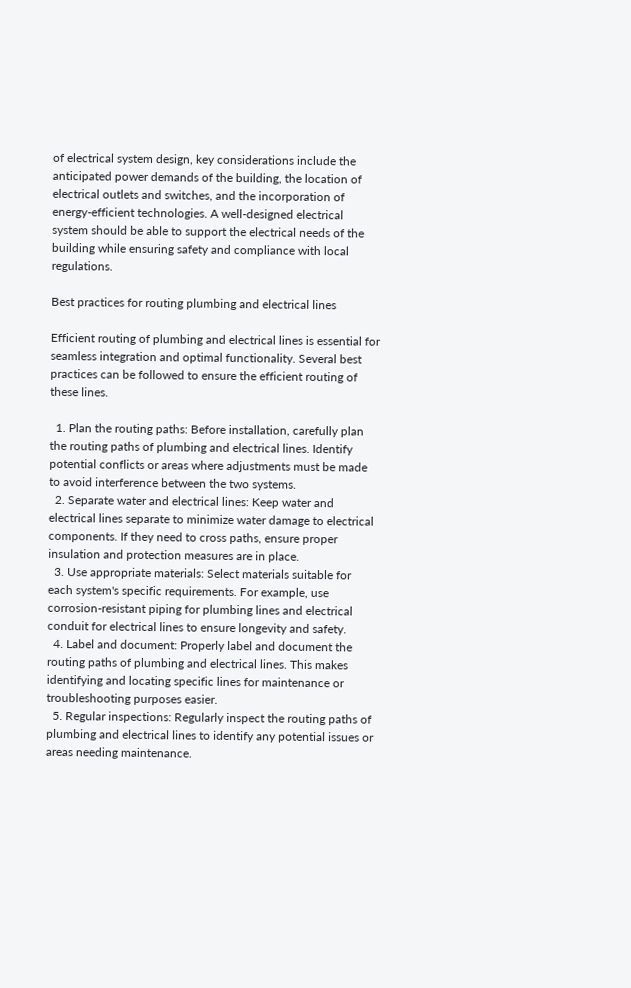of electrical system design, key considerations include the anticipated power demands of the building, the location of electrical outlets and switches, and the incorporation of energy-efficient technologies. A well-designed electrical system should be able to support the electrical needs of the building while ensuring safety and compliance with local regulations.

Best practices for routing plumbing and electrical lines

Efficient routing of plumbing and electrical lines is essential for seamless integration and optimal functionality. Several best practices can be followed to ensure the efficient routing of these lines.

  1. Plan the routing paths: Before installation, carefully plan the routing paths of plumbing and electrical lines. Identify potential conflicts or areas where adjustments must be made to avoid interference between the two systems.
  2. Separate water and electrical lines: Keep water and electrical lines separate to minimize water damage to electrical components. If they need to cross paths, ensure proper insulation and protection measures are in place.
  3. Use appropriate materials: Select materials suitable for each system's specific requirements. For example, use corrosion-resistant piping for plumbing lines and electrical conduit for electrical lines to ensure longevity and safety.
  4. Label and document: Properly label and document the routing paths of plumbing and electrical lines. This makes identifying and locating specific lines for maintenance or troubleshooting purposes easier.
  5. Regular inspections: Regularly inspect the routing paths of plumbing and electrical lines to identify any potential issues or areas needing maintenance.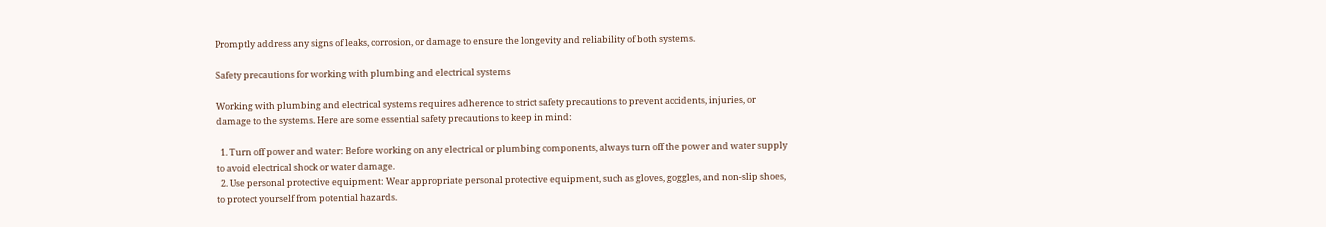Promptly address any signs of leaks, corrosion, or damage to ensure the longevity and reliability of both systems.

Safety precautions for working with plumbing and electrical systems

Working with plumbing and electrical systems requires adherence to strict safety precautions to prevent accidents, injuries, or damage to the systems. Here are some essential safety precautions to keep in mind:

  1. Turn off power and water: Before working on any electrical or plumbing components, always turn off the power and water supply to avoid electrical shock or water damage.
  2. Use personal protective equipment: Wear appropriate personal protective equipment, such as gloves, goggles, and non-slip shoes, to protect yourself from potential hazards.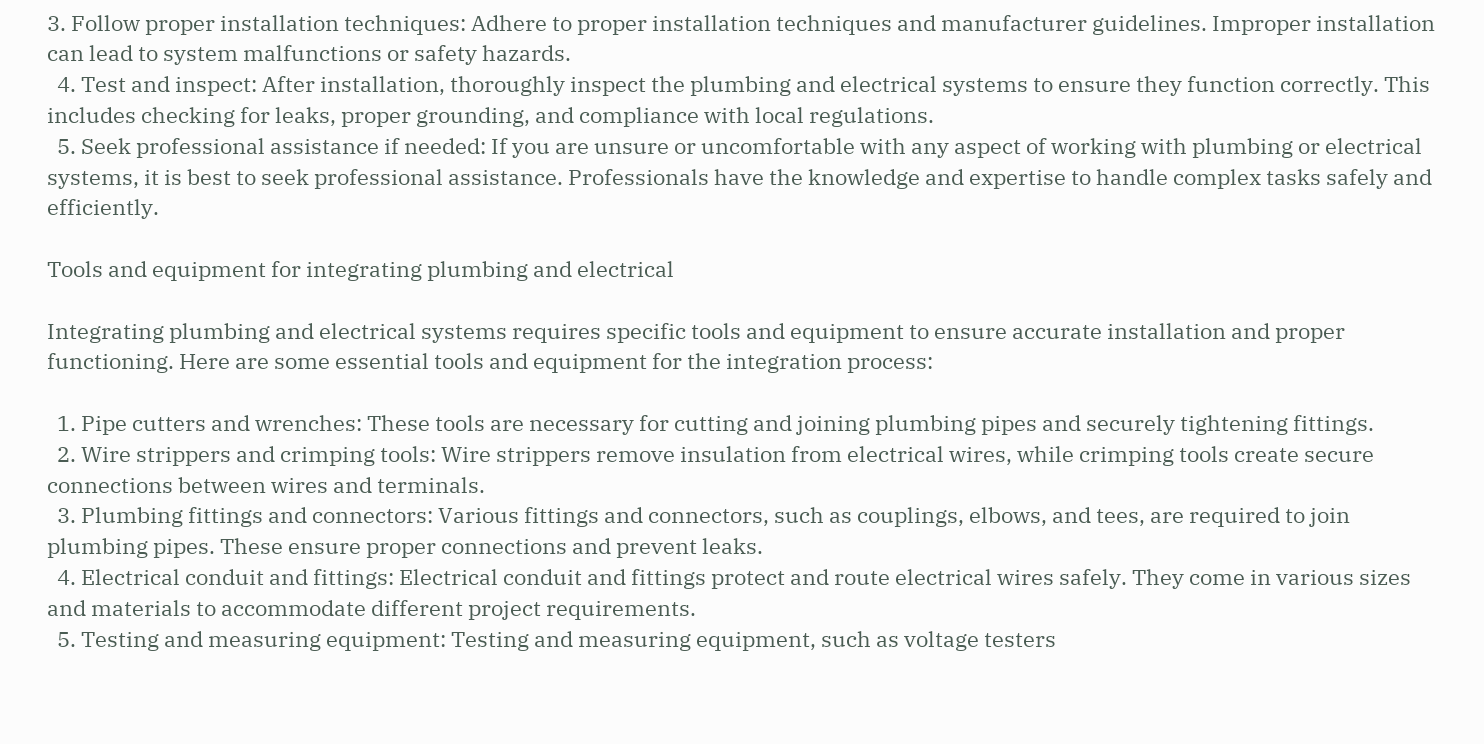3. Follow proper installation techniques: Adhere to proper installation techniques and manufacturer guidelines. Improper installation can lead to system malfunctions or safety hazards.
  4. Test and inspect: After installation, thoroughly inspect the plumbing and electrical systems to ensure they function correctly. This includes checking for leaks, proper grounding, and compliance with local regulations.
  5. Seek professional assistance if needed: If you are unsure or uncomfortable with any aspect of working with plumbing or electrical systems, it is best to seek professional assistance. Professionals have the knowledge and expertise to handle complex tasks safely and efficiently.

Tools and equipment for integrating plumbing and electrical

Integrating plumbing and electrical systems requires specific tools and equipment to ensure accurate installation and proper functioning. Here are some essential tools and equipment for the integration process:

  1. Pipe cutters and wrenches: These tools are necessary for cutting and joining plumbing pipes and securely tightening fittings.
  2. Wire strippers and crimping tools: Wire strippers remove insulation from electrical wires, while crimping tools create secure connections between wires and terminals.
  3. Plumbing fittings and connectors: Various fittings and connectors, such as couplings, elbows, and tees, are required to join plumbing pipes. These ensure proper connections and prevent leaks.
  4. Electrical conduit and fittings: Electrical conduit and fittings protect and route electrical wires safely. They come in various sizes and materials to accommodate different project requirements.
  5. Testing and measuring equipment: Testing and measuring equipment, such as voltage testers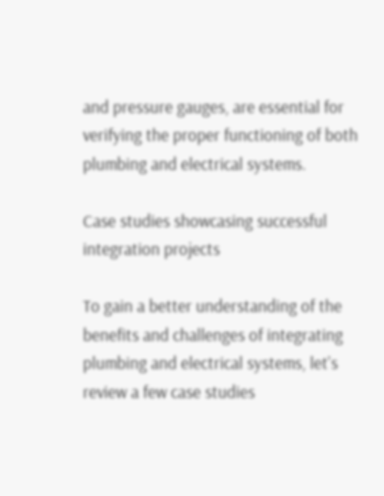and pressure gauges, are essential for verifying the proper functioning of both plumbing and electrical systems.

Case studies showcasing successful integration projects

To gain a better understanding of the benefits and challenges of integrating plumbing and electrical systems, let's review a few case studies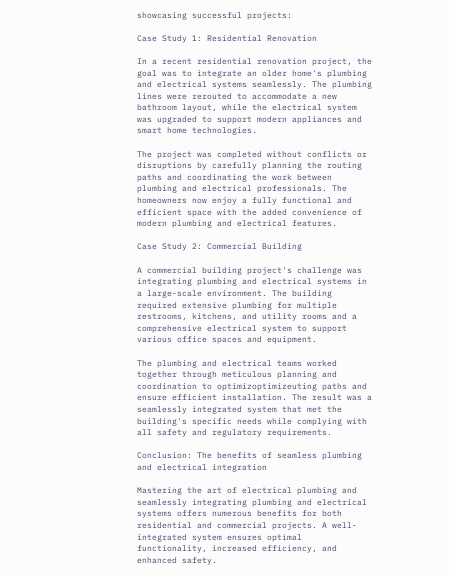showcasing successful projects:

Case Study 1: Residential Renovation

In a recent residential renovation project, the goal was to integrate an older home's plumbing and electrical systems seamlessly. The plumbing lines were rerouted to accommodate a new bathroom layout, while the electrical system was upgraded to support modern appliances and smart home technologies.

The project was completed without conflicts or disruptions by carefully planning the routing paths and coordinating the work between plumbing and electrical professionals. The homeowners now enjoy a fully functional and efficient space with the added convenience of modern plumbing and electrical features.

Case Study 2: Commercial Building

A commercial building project's challenge was integrating plumbing and electrical systems in a large-scale environment. The building required extensive plumbing for multiple restrooms, kitchens, and utility rooms and a comprehensive electrical system to support various office spaces and equipment.

The plumbing and electrical teams worked together through meticulous planning and coordination to optimizoptimizeuting paths and ensure efficient installation. The result was a seamlessly integrated system that met the building's specific needs while complying with all safety and regulatory requirements.

Conclusion: The benefits of seamless plumbing and electrical integration

Mastering the art of electrical plumbing and seamlessly integrating plumbing and electrical systems offers numerous benefits for both residential and commercial projects. A well-integrated system ensures optimal functionality, increased efficiency, and enhanced safety.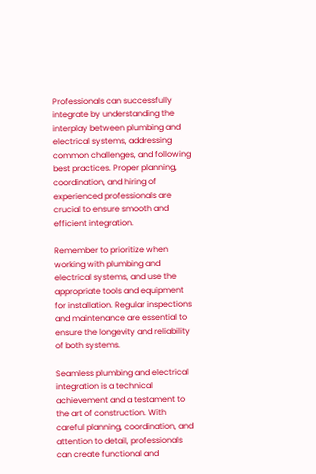Professionals can successfully integrate by understanding the interplay between plumbing and electrical systems, addressing common challenges, and following best practices. Proper planning, coordination, and hiring of experienced professionals are crucial to ensure smooth and efficient integration.

Remember to prioritize when working with plumbing and electrical systems, and use the appropriate tools and equipment for installation. Regular inspections and maintenance are essential to ensure the longevity and reliability of both systems.

Seamless plumbing and electrical integration is a technical achievement and a testament to the art of construction. With careful planning, coordination, and attention to detail, professionals can create functional and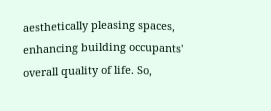aesthetically pleasing spaces, enhancing building occupants' overall quality of life. So,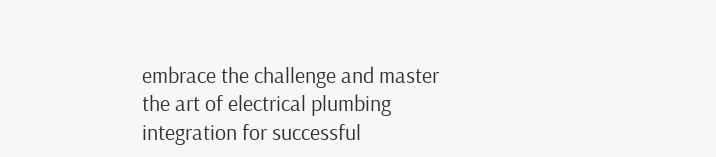embrace the challenge and master the art of electrical plumbing integration for successful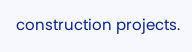construction projects.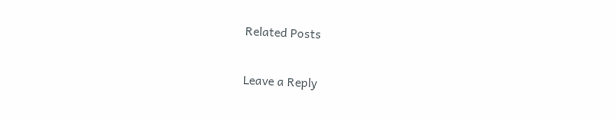Related Posts

Leave a Reply